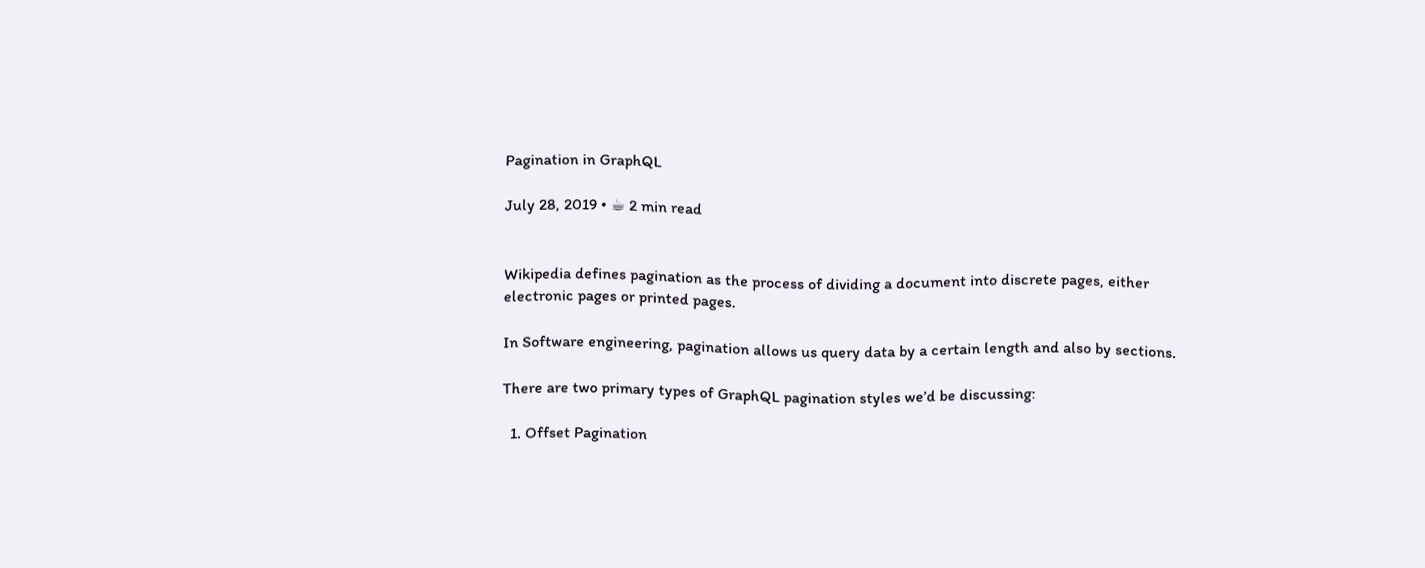Pagination in GraphQL

July 28, 2019 • ☕ 2 min read


Wikipedia defines pagination as the process of dividing a document into discrete pages, either electronic pages or printed pages.

In Software engineering, pagination allows us query data by a certain length and also by sections.

There are two primary types of GraphQL pagination styles we’d be discussing:

  1. Offset Pagination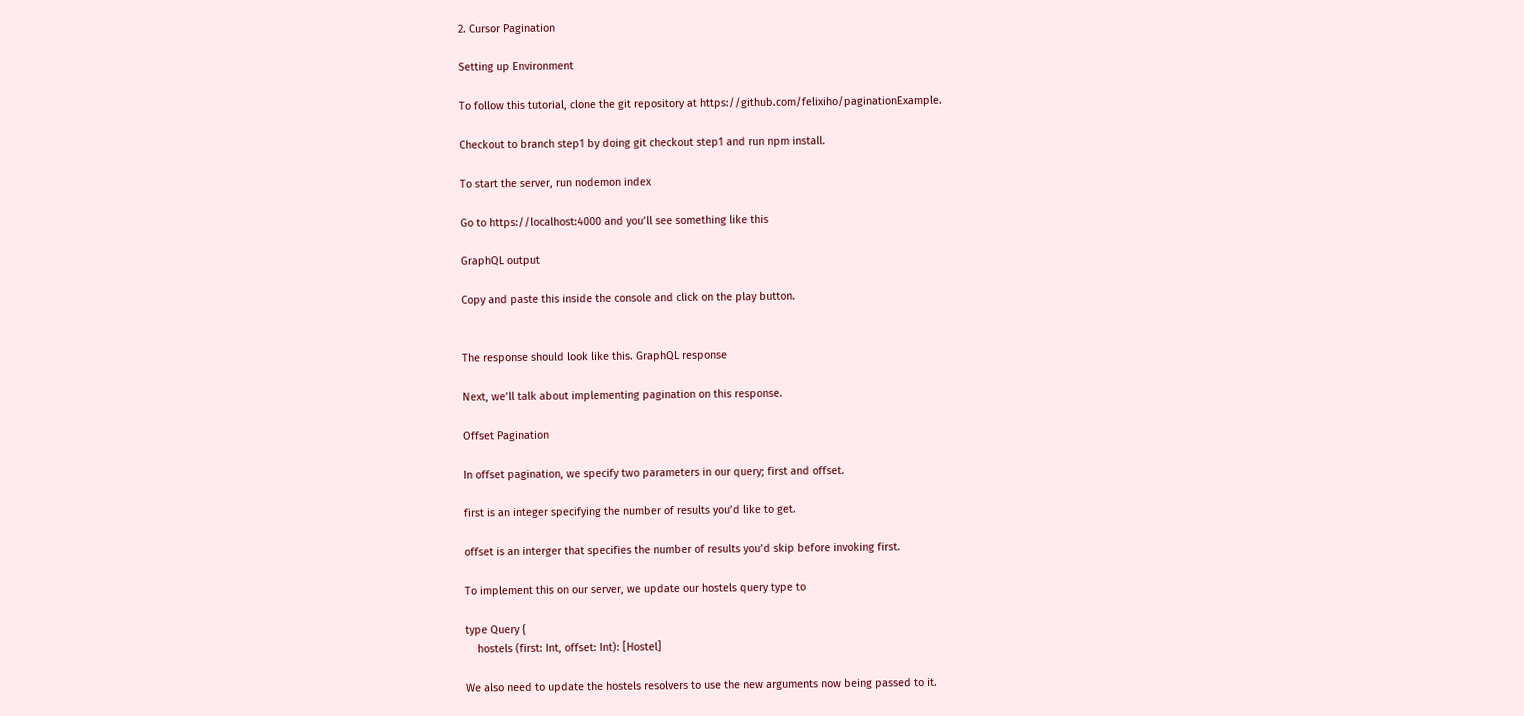2. Cursor Pagination

Setting up Environment

To follow this tutorial, clone the git repository at https://github.com/felixiho/paginationExample.

Checkout to branch step1 by doing git checkout step1 and run npm install.

To start the server, run nodemon index

Go to https://localhost:4000 and you’ll see something like this

GraphQL output

Copy and paste this inside the console and click on the play button.


The response should look like this. GraphQL response

Next, we’ll talk about implementing pagination on this response.

Offset Pagination

In offset pagination, we specify two parameters in our query; first and offset.

first is an integer specifying the number of results you’d like to get.

offset is an interger that specifies the number of results you’d skip before invoking first.

To implement this on our server, we update our hostels query type to

type Query {
    hostels (first: Int, offset: Int): [Hostel]

We also need to update the hostels resolvers to use the new arguments now being passed to it.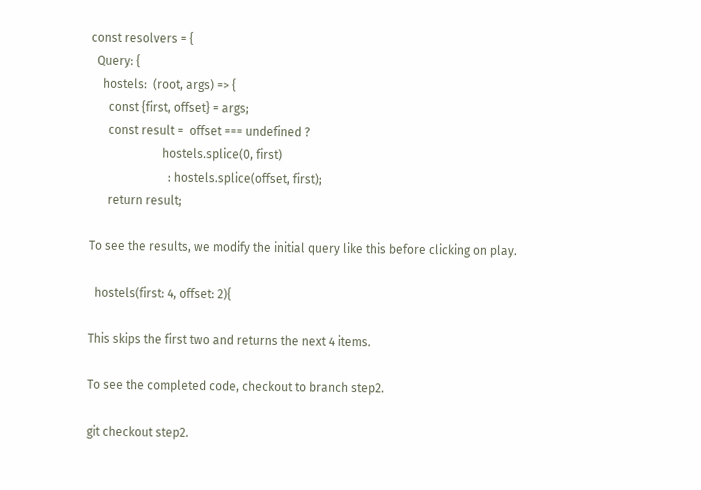const resolvers = {
  Query: {
    hostels:  (root, args) => {
      const {first, offset} = args;
      const result =  offset === undefined ?
                        hostels.splice(0, first)
                          : hostels.splice(offset, first);
      return result;

To see the results, we modify the initial query like this before clicking on play.

  hostels(first: 4, offset: 2){

This skips the first two and returns the next 4 items.

To see the completed code, checkout to branch step2.

git checkout step2.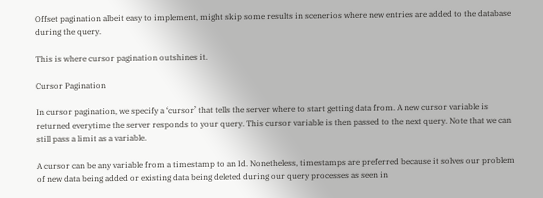Offset pagination albeit easy to implement, might skip some results in scenerios where new entries are added to the database during the query.

This is where cursor pagination outshines it.

Cursor Pagination

In cursor pagination, we specify a ‘cursor’ that tells the server where to start getting data from. A new cursor variable is returned everytime the server responds to your query. This cursor variable is then passed to the next query. Note that we can still pass a limit as a variable.

A cursor can be any variable from a timestamp to an Id. Nonetheless, timestamps are preferred because it solves our problem of new data being added or existing data being deleted during our query processes as seen in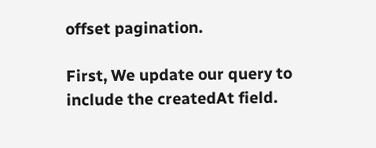offset pagination.

First, We update our query to include the createdAt field.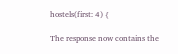hostels(first: 4) {

The response now contains the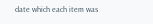date which each item was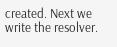created. Next we write the resolver.